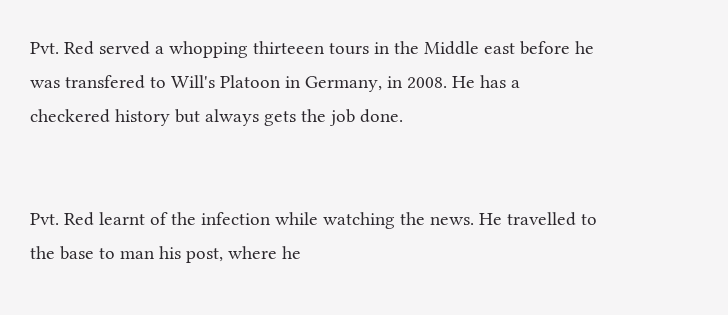Pvt. Red served a whopping thirteeen tours in the Middle east before he was transfered to Will's Platoon in Germany, in 2008. He has a checkered history but always gets the job done.


Pvt. Red learnt of the infection while watching the news. He travelled to the base to man his post, where he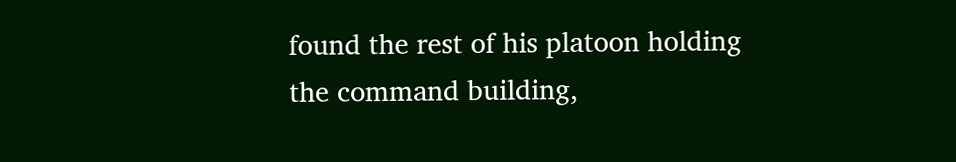found the rest of his platoon holding the command building,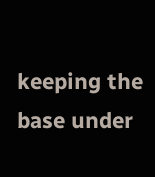keeping the base under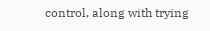control, along with trying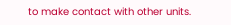to make contact with other units.